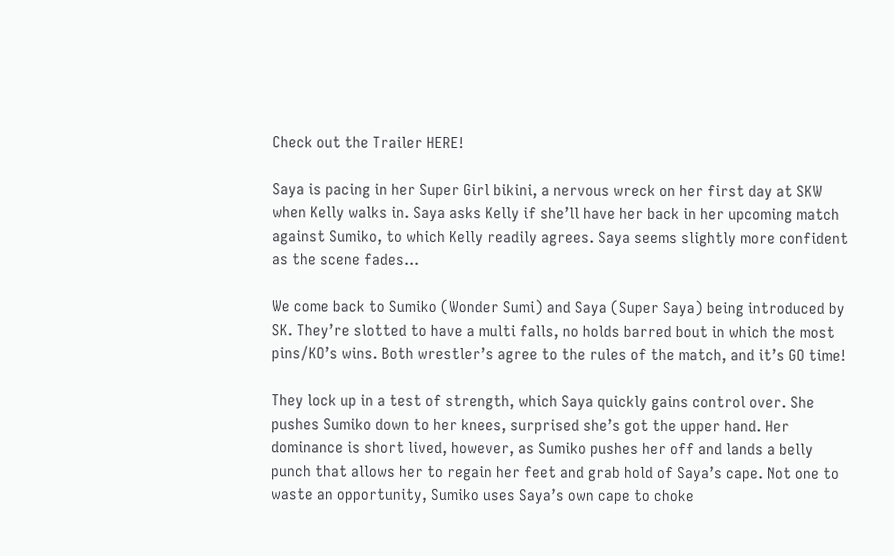Check out the Trailer HERE!

Saya is pacing in her Super Girl bikini, a nervous wreck on her first day at SKW when Kelly walks in. Saya asks Kelly if she’ll have her back in her upcoming match against Sumiko, to which Kelly readily agrees. Saya seems slightly more confident as the scene fades…

We come back to Sumiko (Wonder Sumi) and Saya (Super Saya) being introduced by SK. They’re slotted to have a multi falls, no holds barred bout in which the most pins/KO’s wins. Both wrestler’s agree to the rules of the match, and it’s GO time!

They lock up in a test of strength, which Saya quickly gains control over. She pushes Sumiko down to her knees, surprised she’s got the upper hand. Her dominance is short lived, however, as Sumiko pushes her off and lands a belly punch that allows her to regain her feet and grab hold of Saya’s cape. Not one to waste an opportunity, Sumiko uses Saya’s own cape to choke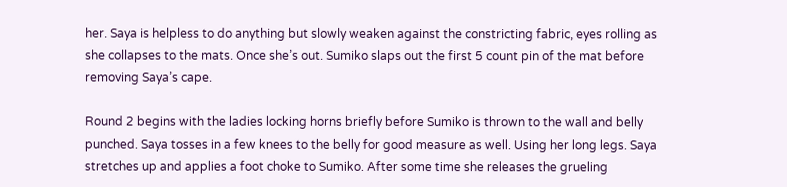her. Saya is helpless to do anything but slowly weaken against the constricting fabric, eyes rolling as she collapses to the mats. Once she’s out. Sumiko slaps out the first 5 count pin of the mat before removing Saya’s cape.

Round 2 begins with the ladies locking horns briefly before Sumiko is thrown to the wall and belly punched. Saya tosses in a few knees to the belly for good measure as well. Using her long legs. Saya stretches up and applies a foot choke to Sumiko. After some time she releases the grueling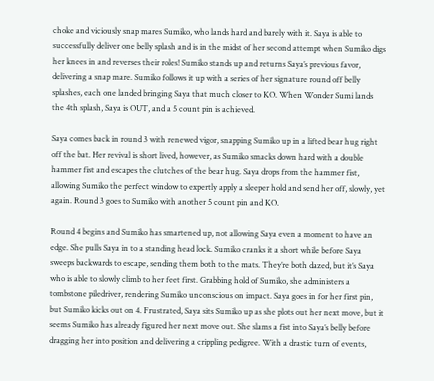choke and viciously snap mares Sumiko, who lands hard and barely with it. Saya is able to successfully deliver one belly splash and is in the midst of her second attempt when Sumiko digs her knees in and reverses their roles! Sumiko stands up and returns Saya’s previous favor, delivering a snap mare. Sumiko follows it up with a series of her signature round off belly splashes, each one landed bringing Saya that much closer to KO. When Wonder Sumi lands the 4th splash, Saya is OUT, and a 5 count pin is achieved.

Saya comes back in round 3 with renewed vigor, snapping Sumiko up in a lifted bear hug right off the bat. Her revival is short lived, however, as Sumiko smacks down hard with a double hammer fist and escapes the clutches of the bear hug. Saya drops from the hammer fist, allowing Sumiko the perfect window to expertly apply a sleeper hold and send her off, slowly, yet again. Round 3 goes to Sumiko with another 5 count pin and KO.

Round 4 begins and Sumiko has smartened up, not allowing Saya even a moment to have an edge. She pulls Saya in to a standing head lock. Sumiko cranks it a short while before Saya sweeps backwards to escape, sending them both to the mats. They’re both dazed, but it’s Saya who is able to slowly climb to her feet first. Grabbing hold of Sumiko, she administers a tombstone piledriver, rendering Sumiko unconscious on impact. Saya goes in for her first pin, but Sumiko kicks out on 4. Frustrated, Saya sits Sumiko up as she plots out her next move, but it seems Sumiko has already figured her next move out. She slams a fist into Saya’s belly before dragging her into position and delivering a crippling pedigree. With a drastic turn of events,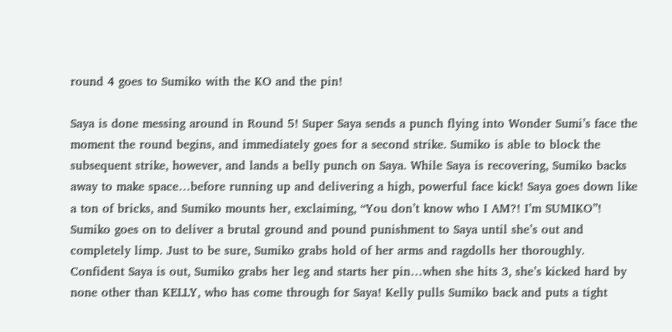round 4 goes to Sumiko with the KO and the pin!

Saya is done messing around in Round 5! Super Saya sends a punch flying into Wonder Sumi’s face the moment the round begins, and immediately goes for a second strike. Sumiko is able to block the subsequent strike, however, and lands a belly punch on Saya. While Saya is recovering, Sumiko backs away to make space…before running up and delivering a high, powerful face kick! Saya goes down like a ton of bricks, and Sumiko mounts her, exclaiming, “You don’t know who I AM?! I’m SUMIKO”! Sumiko goes on to deliver a brutal ground and pound punishment to Saya until she’s out and completely limp. Just to be sure, Sumiko grabs hold of her arms and ragdolls her thoroughly. Confident Saya is out, Sumiko grabs her leg and starts her pin…when she hits 3, she’s kicked hard by none other than KELLY, who has come through for Saya! Kelly pulls Sumiko back and puts a tight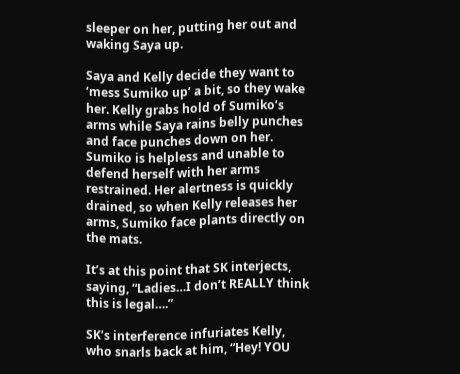sleeper on her, putting her out and waking Saya up.

Saya and Kelly decide they want to ‘mess Sumiko up’ a bit, so they wake her. Kelly grabs hold of Sumiko’s arms while Saya rains belly punches and face punches down on her. Sumiko is helpless and unable to defend herself with her arms restrained. Her alertness is quickly drained, so when Kelly releases her arms, Sumiko face plants directly on the mats.

It’s at this point that SK interjects, saying, “Ladies…I don’t REALLY think this is legal….”

SK’s interference infuriates Kelly, who snarls back at him, “Hey! YOU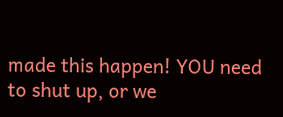made this happen! YOU need to shut up, or we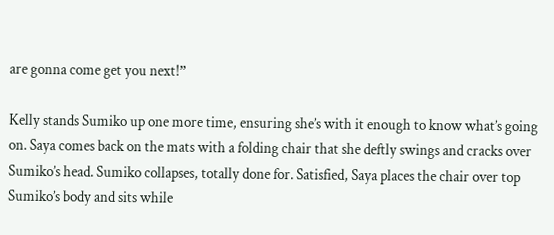are gonna come get you next!”

Kelly stands Sumiko up one more time, ensuring she’s with it enough to know what’s going on. Saya comes back on the mats with a folding chair that she deftly swings and cracks over Sumiko’s head. Sumiko collapses, totally done for. Satisfied, Saya places the chair over top Sumiko’s body and sits while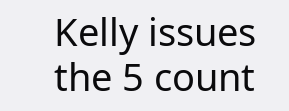Kelly issues the 5 count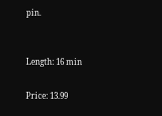pin.


Length: 16 min

Price: 13.99